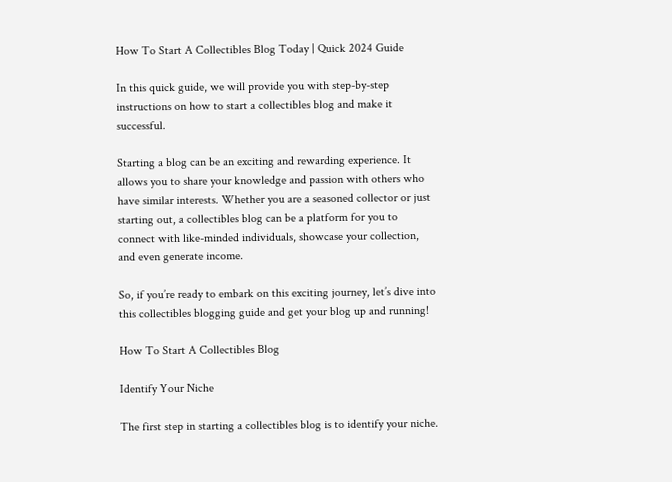How To Start A Collectibles Blog Today | Quick 2024 Guide

In this quick guide, we will provide you with step-by-step instructions on how to start a collectibles blog and make it successful.

Starting a blog can be an exciting and rewarding experience. It allows you to share your knowledge and passion with others who have similar interests. Whether you are a seasoned collector or just starting out, a collectibles blog can be a platform for you to connect with like-minded individuals, showcase your collection, and even generate income.

So, if you’re ready to embark on this exciting journey, let’s dive into this collectibles blogging guide and get your blog up and running!

How To Start A Collectibles Blog

Identify Your Niche

The first step in starting a collectibles blog is to identify your niche.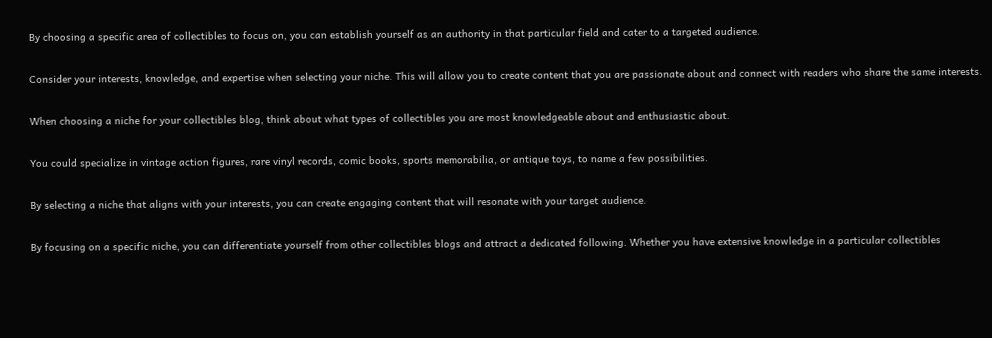By choosing a specific area of collectibles to focus on, you can establish yourself as an authority in that particular field and cater to a targeted audience.

Consider your interests, knowledge, and expertise when selecting your niche. This will allow you to create content that you are passionate about and connect with readers who share the same interests.

When choosing a niche for your collectibles blog, think about what types of collectibles you are most knowledgeable about and enthusiastic about.

You could specialize in vintage action figures, rare vinyl records, comic books, sports memorabilia, or antique toys, to name a few possibilities.

By selecting a niche that aligns with your interests, you can create engaging content that will resonate with your target audience.

By focusing on a specific niche, you can differentiate yourself from other collectibles blogs and attract a dedicated following. Whether you have extensive knowledge in a particular collectibles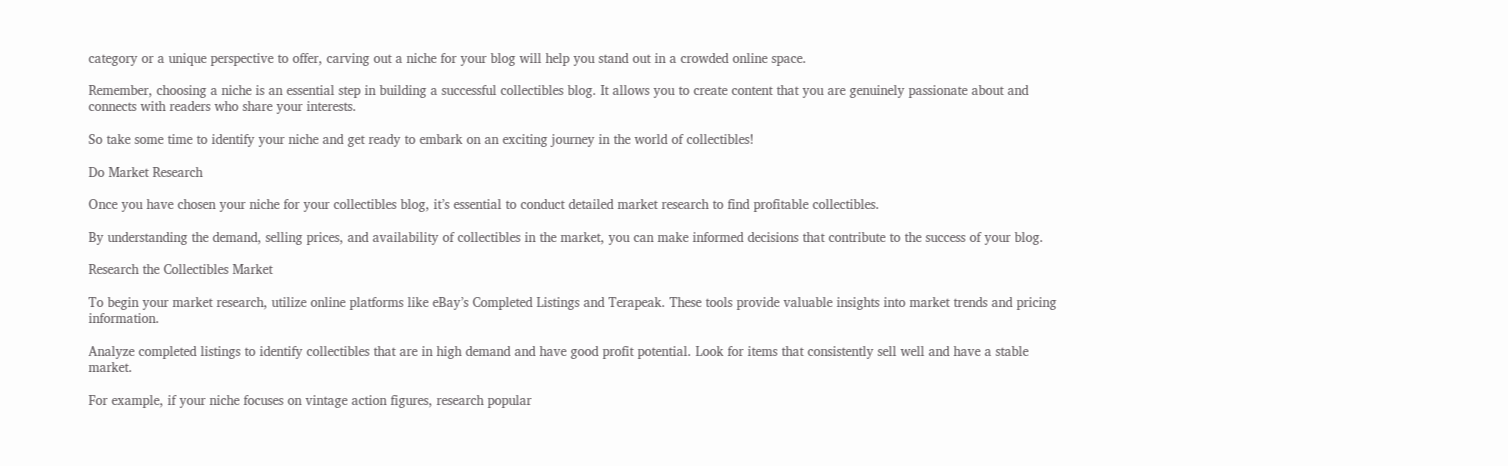category or a unique perspective to offer, carving out a niche for your blog will help you stand out in a crowded online space.

Remember, choosing a niche is an essential step in building a successful collectibles blog. It allows you to create content that you are genuinely passionate about and connects with readers who share your interests.

So take some time to identify your niche and get ready to embark on an exciting journey in the world of collectibles!

Do Market Research

Once you have chosen your niche for your collectibles blog, it’s essential to conduct detailed market research to find profitable collectibles.

By understanding the demand, selling prices, and availability of collectibles in the market, you can make informed decisions that contribute to the success of your blog.

Research the Collectibles Market

To begin your market research, utilize online platforms like eBay’s Completed Listings and Terapeak. These tools provide valuable insights into market trends and pricing information.

Analyze completed listings to identify collectibles that are in high demand and have good profit potential. Look for items that consistently sell well and have a stable market.

For example, if your niche focuses on vintage action figures, research popular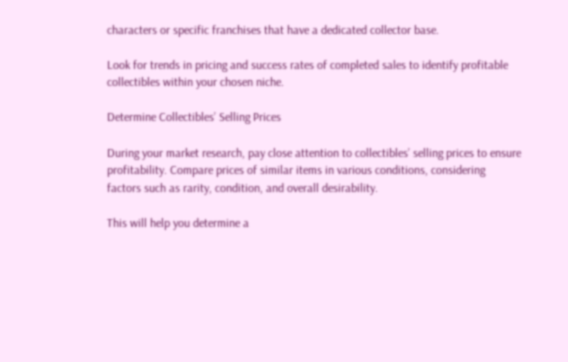characters or specific franchises that have a dedicated collector base.

Look for trends in pricing and success rates of completed sales to identify profitable collectibles within your chosen niche.

Determine Collectibles’ Selling Prices

During your market research, pay close attention to collectibles’ selling prices to ensure profitability. Compare prices of similar items in various conditions, considering factors such as rarity, condition, and overall desirability.

This will help you determine a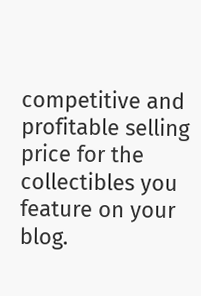competitive and profitable selling price for the collectibles you feature on your blog.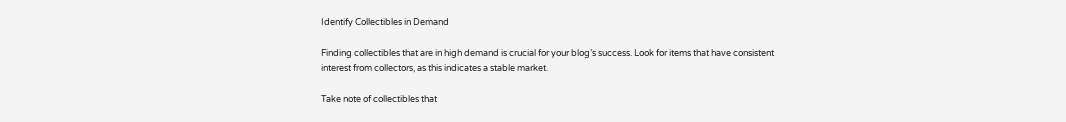Identify Collectibles in Demand

Finding collectibles that are in high demand is crucial for your blog’s success. Look for items that have consistent interest from collectors, as this indicates a stable market.

Take note of collectibles that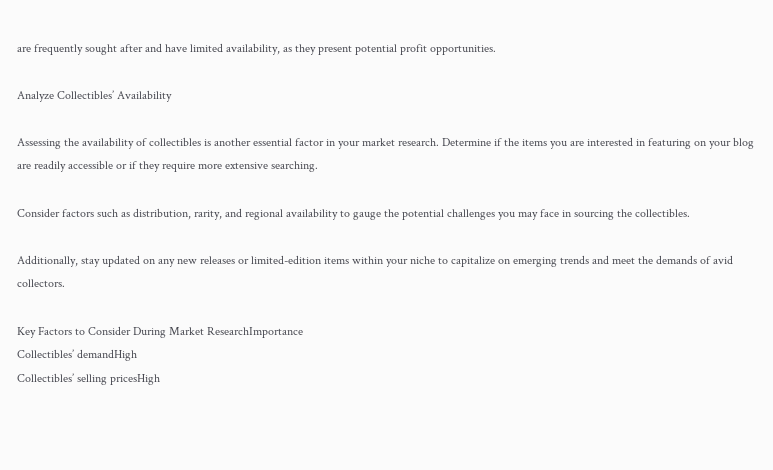are frequently sought after and have limited availability, as they present potential profit opportunities.

Analyze Collectibles’ Availability

Assessing the availability of collectibles is another essential factor in your market research. Determine if the items you are interested in featuring on your blog are readily accessible or if they require more extensive searching.

Consider factors such as distribution, rarity, and regional availability to gauge the potential challenges you may face in sourcing the collectibles.

Additionally, stay updated on any new releases or limited-edition items within your niche to capitalize on emerging trends and meet the demands of avid collectors.

Key Factors to Consider During Market ResearchImportance
Collectibles’ demandHigh
Collectibles’ selling pricesHigh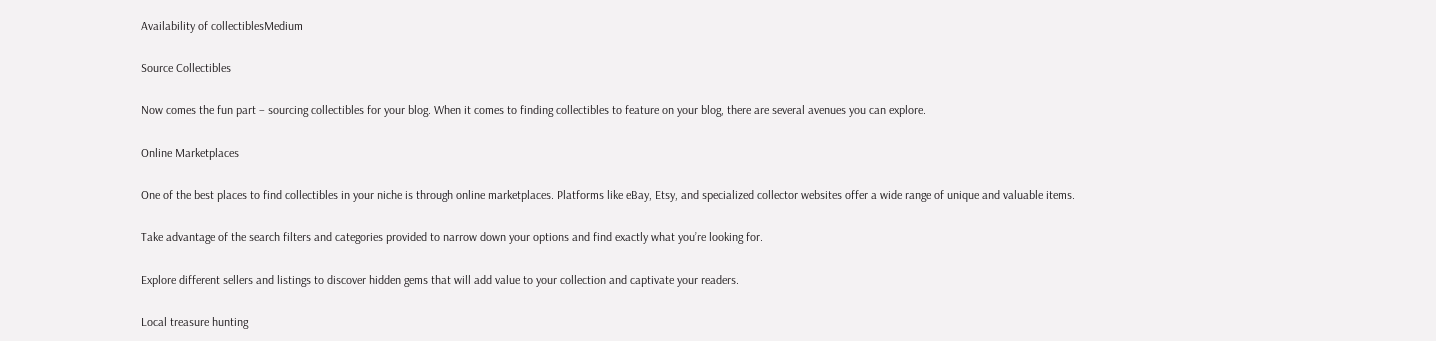Availability of collectiblesMedium

Source Collectibles

Now comes the fun part – sourcing collectibles for your blog. When it comes to finding collectibles to feature on your blog, there are several avenues you can explore.

Online Marketplaces

One of the best places to find collectibles in your niche is through online marketplaces. Platforms like eBay, Etsy, and specialized collector websites offer a wide range of unique and valuable items.

Take advantage of the search filters and categories provided to narrow down your options and find exactly what you’re looking for.

Explore different sellers and listings to discover hidden gems that will add value to your collection and captivate your readers.

Local treasure hunting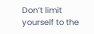Don’t limit yourself to the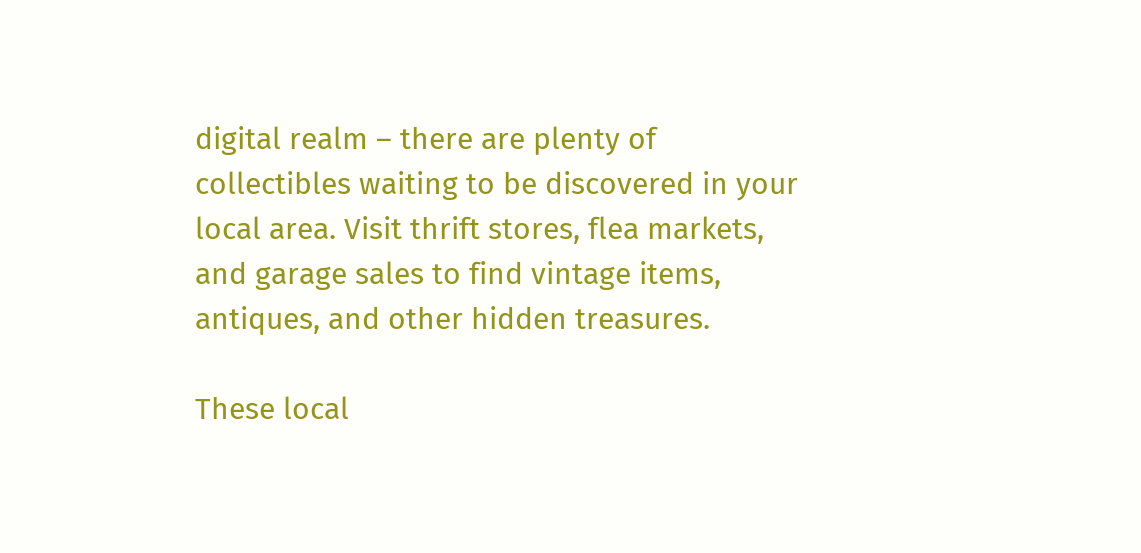digital realm – there are plenty of collectibles waiting to be discovered in your local area. Visit thrift stores, flea markets, and garage sales to find vintage items, antiques, and other hidden treasures.

These local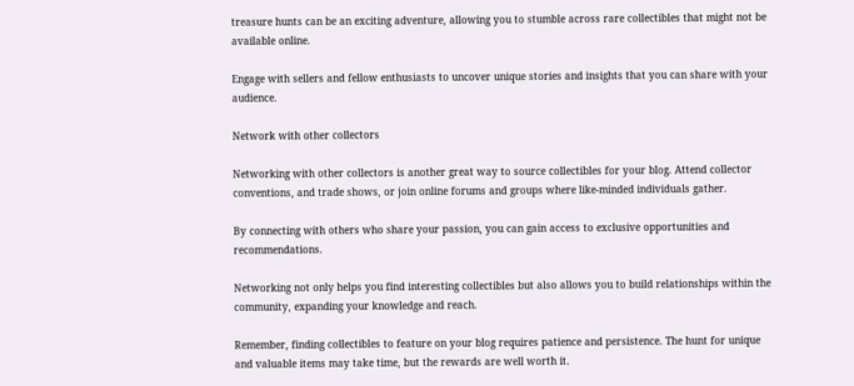treasure hunts can be an exciting adventure, allowing you to stumble across rare collectibles that might not be available online.

Engage with sellers and fellow enthusiasts to uncover unique stories and insights that you can share with your audience.

Network with other collectors

Networking with other collectors is another great way to source collectibles for your blog. Attend collector conventions, and trade shows, or join online forums and groups where like-minded individuals gather.

By connecting with others who share your passion, you can gain access to exclusive opportunities and recommendations.

Networking not only helps you find interesting collectibles but also allows you to build relationships within the community, expanding your knowledge and reach.

Remember, finding collectibles to feature on your blog requires patience and persistence. The hunt for unique and valuable items may take time, but the rewards are well worth it.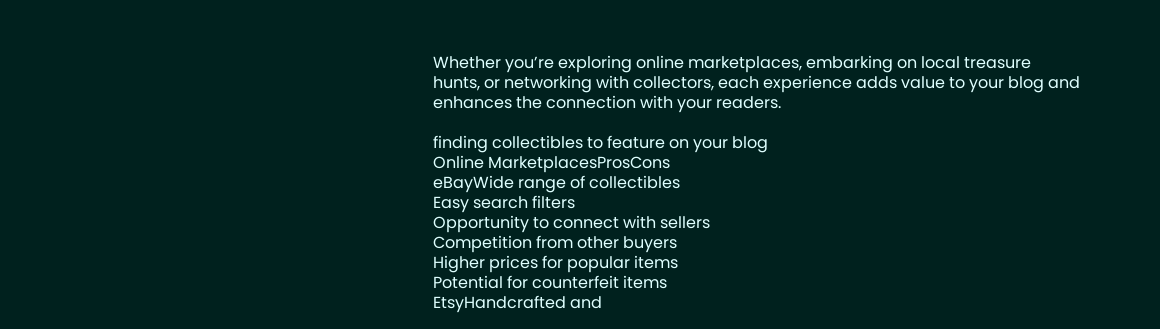Whether you’re exploring online marketplaces, embarking on local treasure hunts, or networking with collectors, each experience adds value to your blog and enhances the connection with your readers.

finding collectibles to feature on your blog
Online MarketplacesProsCons
eBayWide range of collectibles
Easy search filters
Opportunity to connect with sellers
Competition from other buyers
Higher prices for popular items
Potential for counterfeit items
EtsyHandcrafted and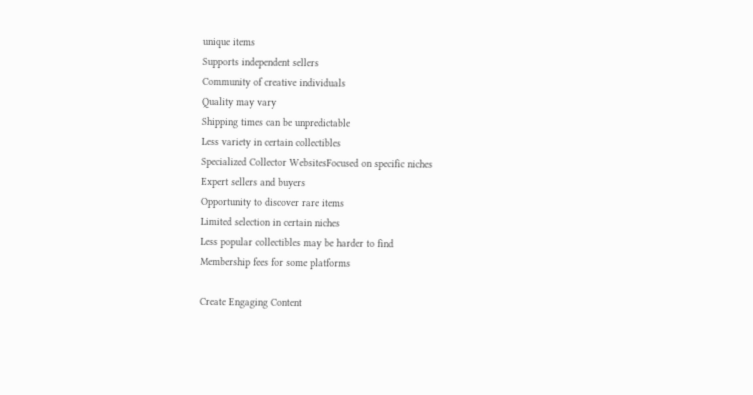unique items
Supports independent sellers
Community of creative individuals
Quality may vary
Shipping times can be unpredictable
Less variety in certain collectibles
Specialized Collector WebsitesFocused on specific niches
Expert sellers and buyers
Opportunity to discover rare items
Limited selection in certain niches
Less popular collectibles may be harder to find
Membership fees for some platforms

Create Engaging Content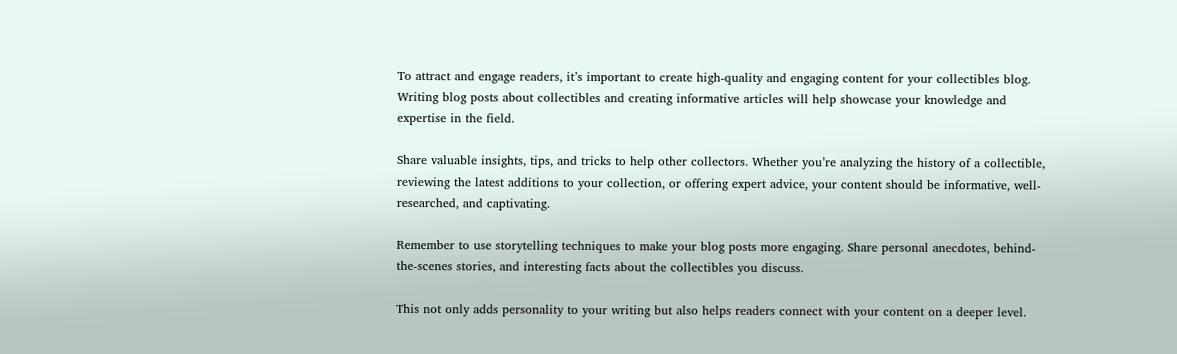To attract and engage readers, it’s important to create high-quality and engaging content for your collectibles blog. Writing blog posts about collectibles and creating informative articles will help showcase your knowledge and expertise in the field.

Share valuable insights, tips, and tricks to help other collectors. Whether you’re analyzing the history of a collectible, reviewing the latest additions to your collection, or offering expert advice, your content should be informative, well-researched, and captivating.

Remember to use storytelling techniques to make your blog posts more engaging. Share personal anecdotes, behind-the-scenes stories, and interesting facts about the collectibles you discuss.

This not only adds personality to your writing but also helps readers connect with your content on a deeper level.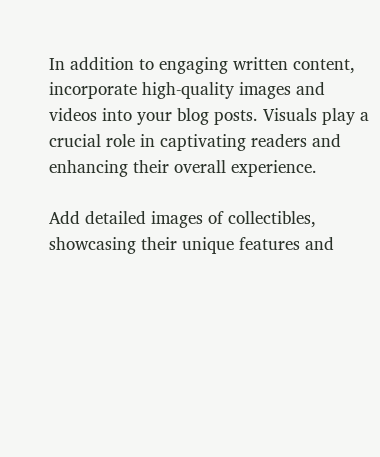In addition to engaging written content, incorporate high-quality images and videos into your blog posts. Visuals play a crucial role in captivating readers and enhancing their overall experience.

Add detailed images of collectibles, showcasing their unique features and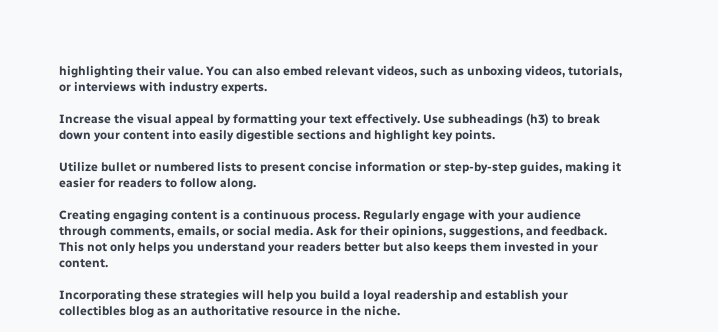highlighting their value. You can also embed relevant videos, such as unboxing videos, tutorials, or interviews with industry experts.

Increase the visual appeal by formatting your text effectively. Use subheadings (h3) to break down your content into easily digestible sections and highlight key points.

Utilize bullet or numbered lists to present concise information or step-by-step guides, making it easier for readers to follow along.

Creating engaging content is a continuous process. Regularly engage with your audience through comments, emails, or social media. Ask for their opinions, suggestions, and feedback. This not only helps you understand your readers better but also keeps them invested in your content.

Incorporating these strategies will help you build a loyal readership and establish your collectibles blog as an authoritative resource in the niche.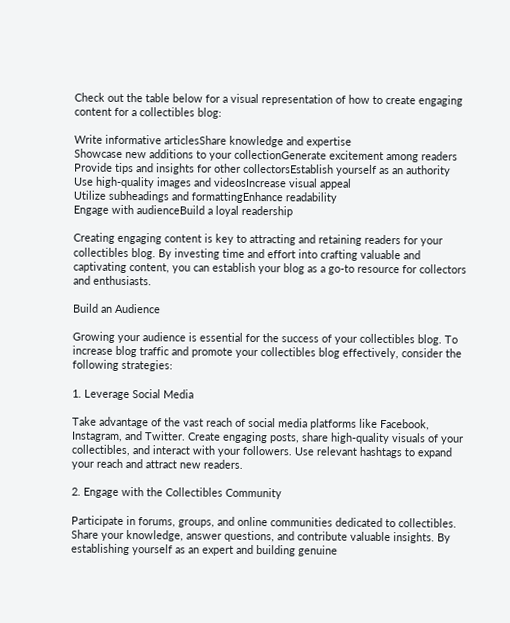Check out the table below for a visual representation of how to create engaging content for a collectibles blog:

Write informative articlesShare knowledge and expertise
Showcase new additions to your collectionGenerate excitement among readers
Provide tips and insights for other collectorsEstablish yourself as an authority
Use high-quality images and videosIncrease visual appeal
Utilize subheadings and formattingEnhance readability
Engage with audienceBuild a loyal readership

Creating engaging content is key to attracting and retaining readers for your collectibles blog. By investing time and effort into crafting valuable and captivating content, you can establish your blog as a go-to resource for collectors and enthusiasts.

Build an Audience

Growing your audience is essential for the success of your collectibles blog. To increase blog traffic and promote your collectibles blog effectively, consider the following strategies:

1. Leverage Social Media

Take advantage of the vast reach of social media platforms like Facebook, Instagram, and Twitter. Create engaging posts, share high-quality visuals of your collectibles, and interact with your followers. Use relevant hashtags to expand your reach and attract new readers.

2. Engage with the Collectibles Community

Participate in forums, groups, and online communities dedicated to collectibles. Share your knowledge, answer questions, and contribute valuable insights. By establishing yourself as an expert and building genuine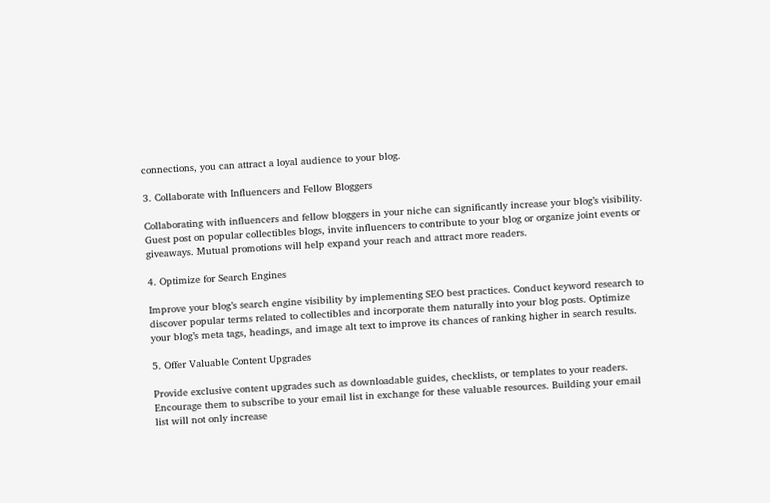connections, you can attract a loyal audience to your blog.

3. Collaborate with Influencers and Fellow Bloggers

Collaborating with influencers and fellow bloggers in your niche can significantly increase your blog’s visibility. Guest post on popular collectibles blogs, invite influencers to contribute to your blog or organize joint events or giveaways. Mutual promotions will help expand your reach and attract more readers.

4. Optimize for Search Engines

Improve your blog’s search engine visibility by implementing SEO best practices. Conduct keyword research to discover popular terms related to collectibles and incorporate them naturally into your blog posts. Optimize your blog’s meta tags, headings, and image alt text to improve its chances of ranking higher in search results.

5. Offer Valuable Content Upgrades

Provide exclusive content upgrades such as downloadable guides, checklists, or templates to your readers. Encourage them to subscribe to your email list in exchange for these valuable resources. Building your email list will not only increase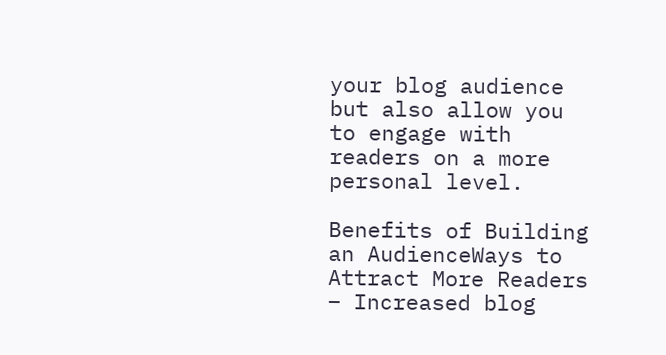your blog audience but also allow you to engage with readers on a more personal level.

Benefits of Building an AudienceWays to Attract More Readers
– Increased blog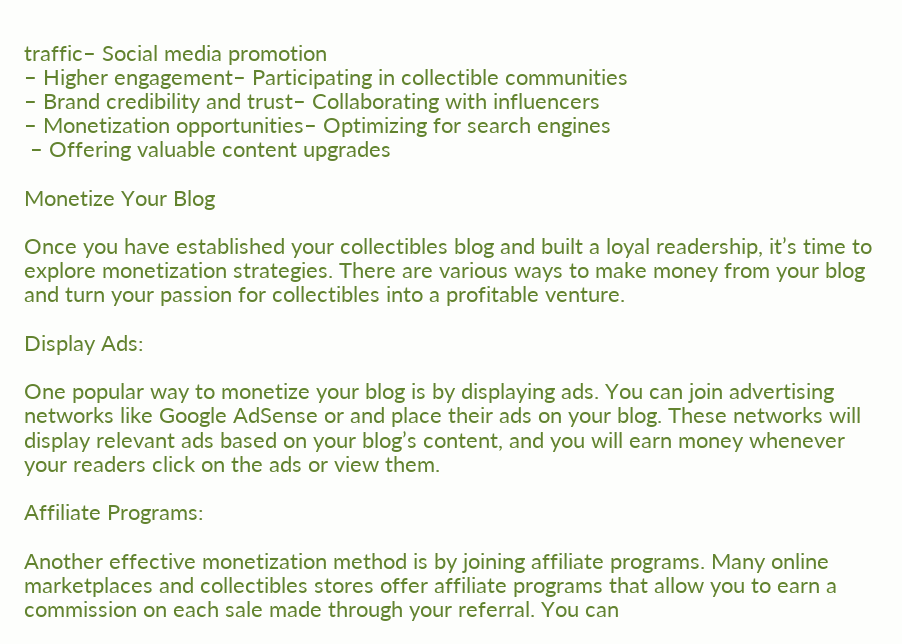traffic– Social media promotion
– Higher engagement– Participating in collectible communities
– Brand credibility and trust– Collaborating with influencers
– Monetization opportunities– Optimizing for search engines
 – Offering valuable content upgrades

Monetize Your Blog

Once you have established your collectibles blog and built a loyal readership, it’s time to explore monetization strategies. There are various ways to make money from your blog and turn your passion for collectibles into a profitable venture.

Display Ads:

One popular way to monetize your blog is by displaying ads. You can join advertising networks like Google AdSense or and place their ads on your blog. These networks will display relevant ads based on your blog’s content, and you will earn money whenever your readers click on the ads or view them.

Affiliate Programs:

Another effective monetization method is by joining affiliate programs. Many online marketplaces and collectibles stores offer affiliate programs that allow you to earn a commission on each sale made through your referral. You can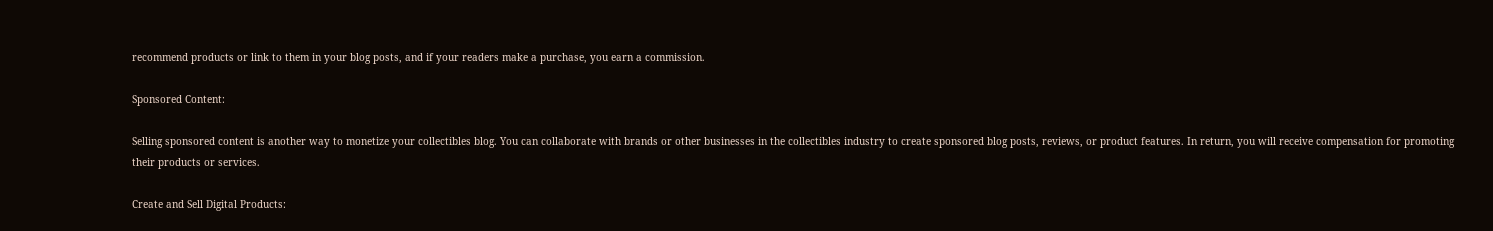recommend products or link to them in your blog posts, and if your readers make a purchase, you earn a commission.

Sponsored Content:

Selling sponsored content is another way to monetize your collectibles blog. You can collaborate with brands or other businesses in the collectibles industry to create sponsored blog posts, reviews, or product features. In return, you will receive compensation for promoting their products or services.

Create and Sell Digital Products: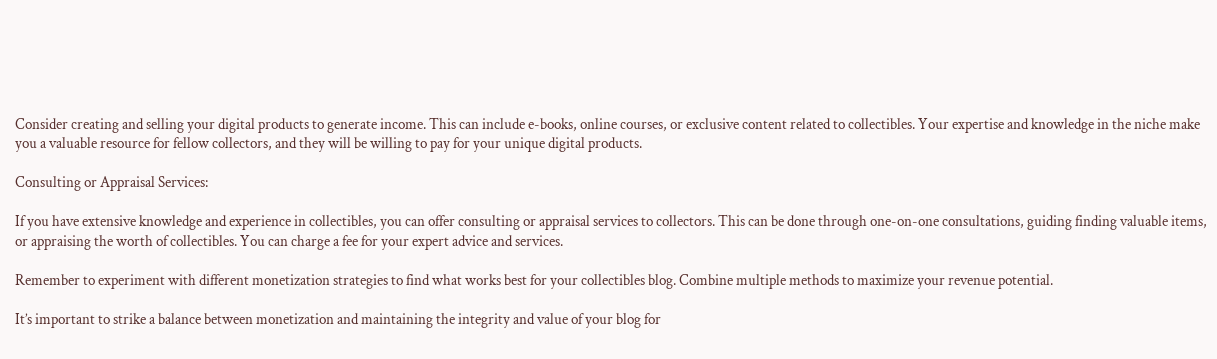Consider creating and selling your digital products to generate income. This can include e-books, online courses, or exclusive content related to collectibles. Your expertise and knowledge in the niche make you a valuable resource for fellow collectors, and they will be willing to pay for your unique digital products.

Consulting or Appraisal Services:

If you have extensive knowledge and experience in collectibles, you can offer consulting or appraisal services to collectors. This can be done through one-on-one consultations, guiding finding valuable items, or appraising the worth of collectibles. You can charge a fee for your expert advice and services.

Remember to experiment with different monetization strategies to find what works best for your collectibles blog. Combine multiple methods to maximize your revenue potential.

It’s important to strike a balance between monetization and maintaining the integrity and value of your blog for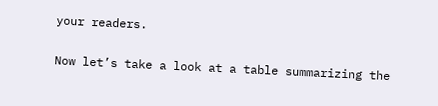your readers.

Now let’s take a look at a table summarizing the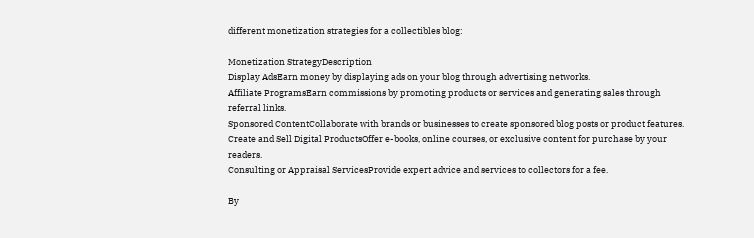different monetization strategies for a collectibles blog:

Monetization StrategyDescription
Display AdsEarn money by displaying ads on your blog through advertising networks.
Affiliate ProgramsEarn commissions by promoting products or services and generating sales through referral links.
Sponsored ContentCollaborate with brands or businesses to create sponsored blog posts or product features.
Create and Sell Digital ProductsOffer e-books, online courses, or exclusive content for purchase by your readers.
Consulting or Appraisal ServicesProvide expert advice and services to collectors for a fee.

By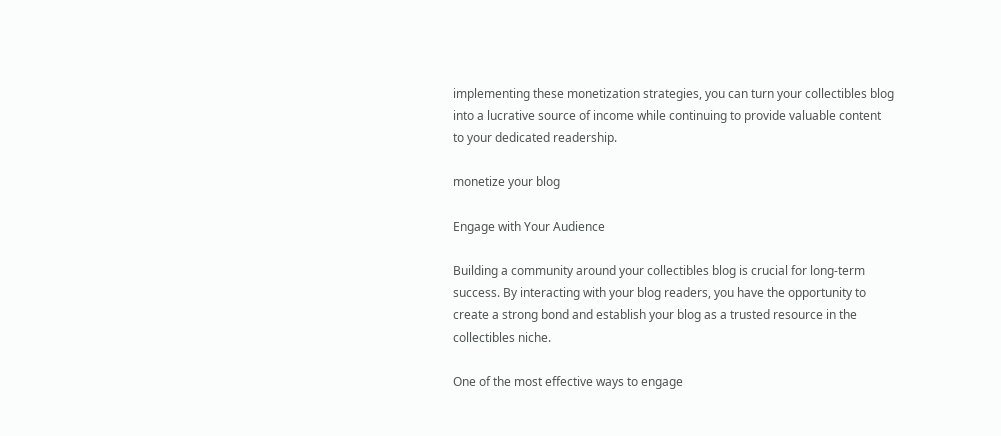implementing these monetization strategies, you can turn your collectibles blog into a lucrative source of income while continuing to provide valuable content to your dedicated readership.

monetize your blog

Engage with Your Audience

Building a community around your collectibles blog is crucial for long-term success. By interacting with your blog readers, you have the opportunity to create a strong bond and establish your blog as a trusted resource in the collectibles niche.

One of the most effective ways to engage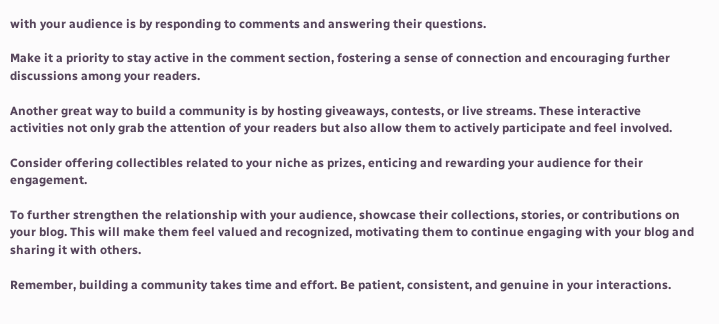with your audience is by responding to comments and answering their questions.

Make it a priority to stay active in the comment section, fostering a sense of connection and encouraging further discussions among your readers.

Another great way to build a community is by hosting giveaways, contests, or live streams. These interactive activities not only grab the attention of your readers but also allow them to actively participate and feel involved.

Consider offering collectibles related to your niche as prizes, enticing and rewarding your audience for their engagement.

To further strengthen the relationship with your audience, showcase their collections, stories, or contributions on your blog. This will make them feel valued and recognized, motivating them to continue engaging with your blog and sharing it with others.

Remember, building a community takes time and effort. Be patient, consistent, and genuine in your interactions.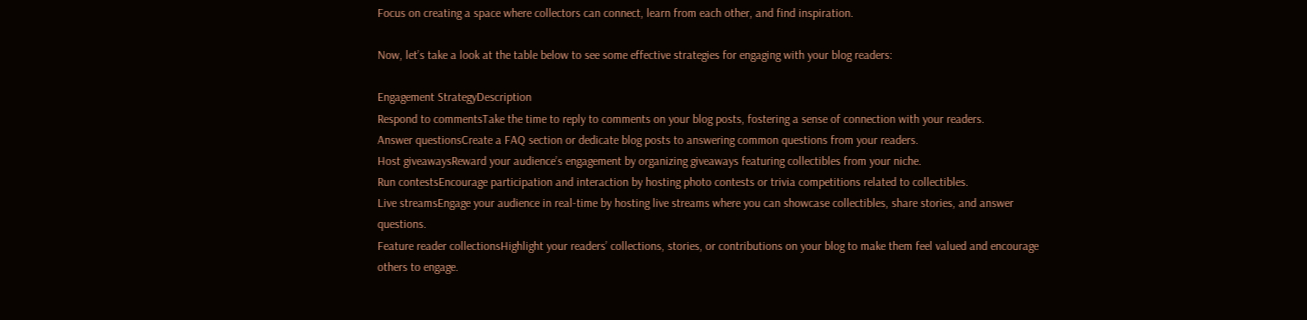Focus on creating a space where collectors can connect, learn from each other, and find inspiration.

Now, let’s take a look at the table below to see some effective strategies for engaging with your blog readers:

Engagement StrategyDescription
Respond to commentsTake the time to reply to comments on your blog posts, fostering a sense of connection with your readers.
Answer questionsCreate a FAQ section or dedicate blog posts to answering common questions from your readers.
Host giveawaysReward your audience’s engagement by organizing giveaways featuring collectibles from your niche.
Run contestsEncourage participation and interaction by hosting photo contests or trivia competitions related to collectibles.
Live streamsEngage your audience in real-time by hosting live streams where you can showcase collectibles, share stories, and answer questions.
Feature reader collectionsHighlight your readers’ collections, stories, or contributions on your blog to make them feel valued and encourage others to engage.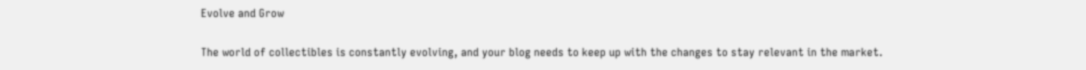Evolve and Grow

The world of collectibles is constantly evolving, and your blog needs to keep up with the changes to stay relevant in the market.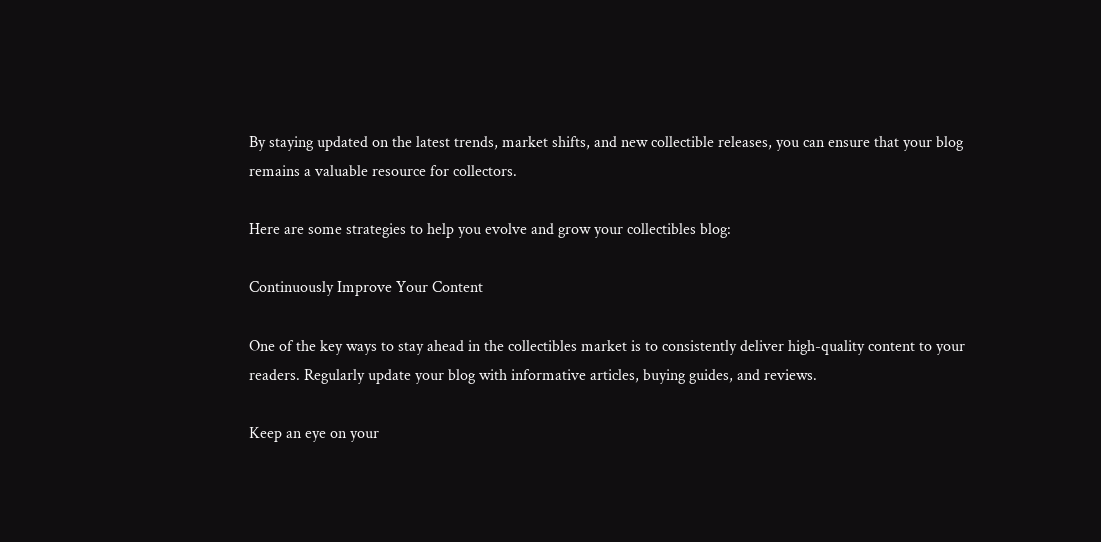By staying updated on the latest trends, market shifts, and new collectible releases, you can ensure that your blog remains a valuable resource for collectors.

Here are some strategies to help you evolve and grow your collectibles blog:

Continuously Improve Your Content

One of the key ways to stay ahead in the collectibles market is to consistently deliver high-quality content to your readers. Regularly update your blog with informative articles, buying guides, and reviews.

Keep an eye on your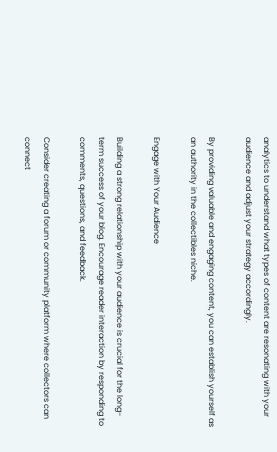analytics to understand what types of content are resonating with your audience and adjust your strategy accordingly.

By providing valuable and engaging content, you can establish yourself as an authority in the collectibles niche.

Engage with Your Audience

Building a strong relationship with your audience is crucial for the long-term success of your blog. Encourage reader interaction by responding to comments, questions, and feedback.

Consider creating a forum or community platform where collectors can connect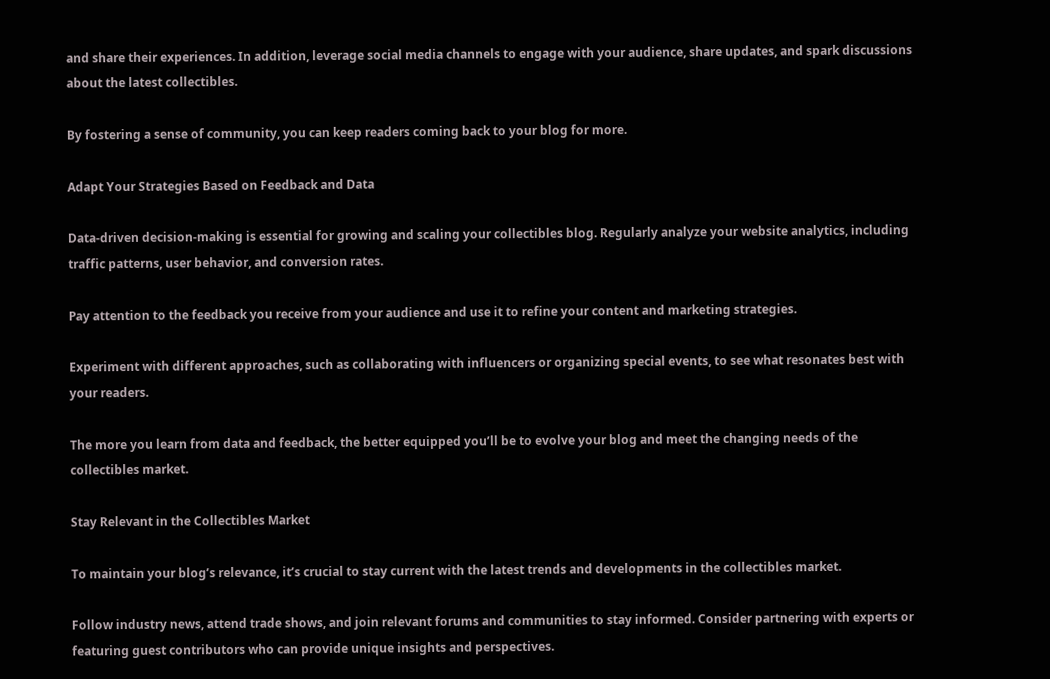and share their experiences. In addition, leverage social media channels to engage with your audience, share updates, and spark discussions about the latest collectibles.

By fostering a sense of community, you can keep readers coming back to your blog for more.

Adapt Your Strategies Based on Feedback and Data

Data-driven decision-making is essential for growing and scaling your collectibles blog. Regularly analyze your website analytics, including traffic patterns, user behavior, and conversion rates.

Pay attention to the feedback you receive from your audience and use it to refine your content and marketing strategies.

Experiment with different approaches, such as collaborating with influencers or organizing special events, to see what resonates best with your readers.

The more you learn from data and feedback, the better equipped you’ll be to evolve your blog and meet the changing needs of the collectibles market.

Stay Relevant in the Collectibles Market

To maintain your blog’s relevance, it’s crucial to stay current with the latest trends and developments in the collectibles market.

Follow industry news, attend trade shows, and join relevant forums and communities to stay informed. Consider partnering with experts or featuring guest contributors who can provide unique insights and perspectives.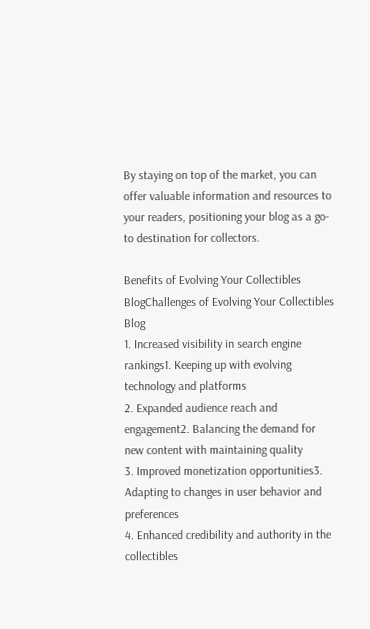By staying on top of the market, you can offer valuable information and resources to your readers, positioning your blog as a go-to destination for collectors.

Benefits of Evolving Your Collectibles BlogChallenges of Evolving Your Collectibles Blog
1. Increased visibility in search engine rankings1. Keeping up with evolving technology and platforms
2. Expanded audience reach and engagement2. Balancing the demand for new content with maintaining quality
3. Improved monetization opportunities3. Adapting to changes in user behavior and preferences
4. Enhanced credibility and authority in the collectibles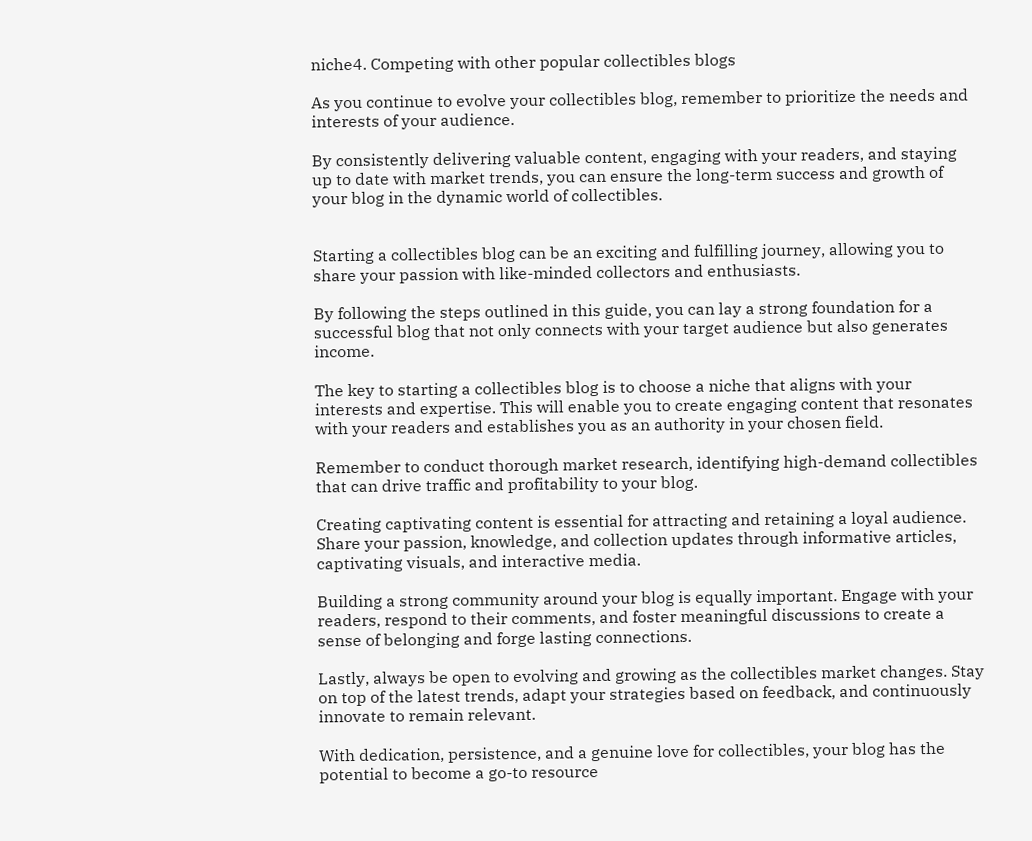niche4. Competing with other popular collectibles blogs

As you continue to evolve your collectibles blog, remember to prioritize the needs and interests of your audience.

By consistently delivering valuable content, engaging with your readers, and staying up to date with market trends, you can ensure the long-term success and growth of your blog in the dynamic world of collectibles.


Starting a collectibles blog can be an exciting and fulfilling journey, allowing you to share your passion with like-minded collectors and enthusiasts.

By following the steps outlined in this guide, you can lay a strong foundation for a successful blog that not only connects with your target audience but also generates income.

The key to starting a collectibles blog is to choose a niche that aligns with your interests and expertise. This will enable you to create engaging content that resonates with your readers and establishes you as an authority in your chosen field.

Remember to conduct thorough market research, identifying high-demand collectibles that can drive traffic and profitability to your blog.

Creating captivating content is essential for attracting and retaining a loyal audience. Share your passion, knowledge, and collection updates through informative articles, captivating visuals, and interactive media.

Building a strong community around your blog is equally important. Engage with your readers, respond to their comments, and foster meaningful discussions to create a sense of belonging and forge lasting connections.

Lastly, always be open to evolving and growing as the collectibles market changes. Stay on top of the latest trends, adapt your strategies based on feedback, and continuously innovate to remain relevant.

With dedication, persistence, and a genuine love for collectibles, your blog has the potential to become a go-to resource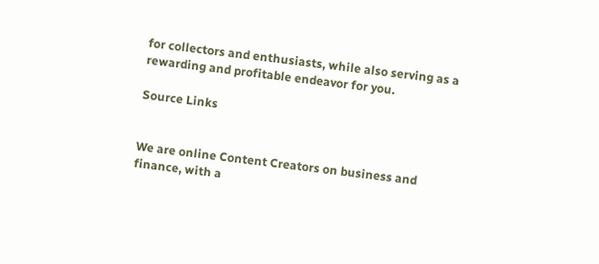for collectors and enthusiasts, while also serving as a rewarding and profitable endeavor for you.

Source Links


We are online Content Creators on business and finance, with a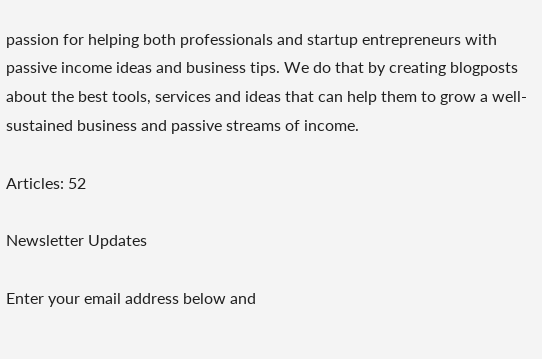passion for helping both professionals and startup entrepreneurs with passive income ideas and business tips. We do that by creating blogposts about the best tools, services and ideas that can help them to grow a well-sustained business and passive streams of income.

Articles: 52

Newsletter Updates

Enter your email address below and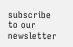subscribe to our newsletter